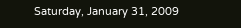Saturday, January 31, 2009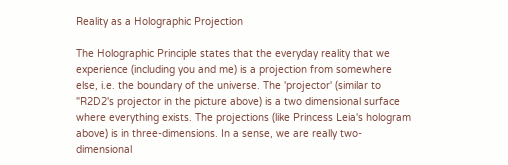Reality as a Holographic Projection

The Holographic Principle states that the everyday reality that we experience (including you and me) is a projection from somewhere else, i.e. the boundary of the universe. The 'projector' (similar to "R2D2's projector in the picture above) is a two dimensional surface where everything exists. The projections (like Princess Leia's hologram above) is in three-dimensions. In a sense, we are really two-dimensional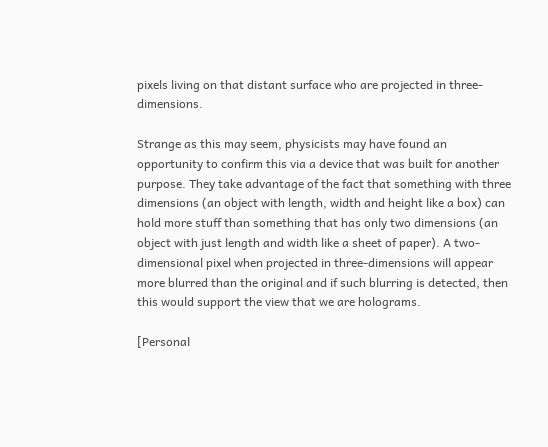pixels living on that distant surface who are projected in three-dimensions.

Strange as this may seem, physicists may have found an opportunity to confirm this via a device that was built for another purpose. They take advantage of the fact that something with three dimensions (an object with length, width and height like a box) can hold more stuff than something that has only two dimensions (an object with just length and width like a sheet of paper). A two-dimensional pixel when projected in three-dimensions will appear more blurred than the original and if such blurring is detected, then this would support the view that we are holograms.

[Personal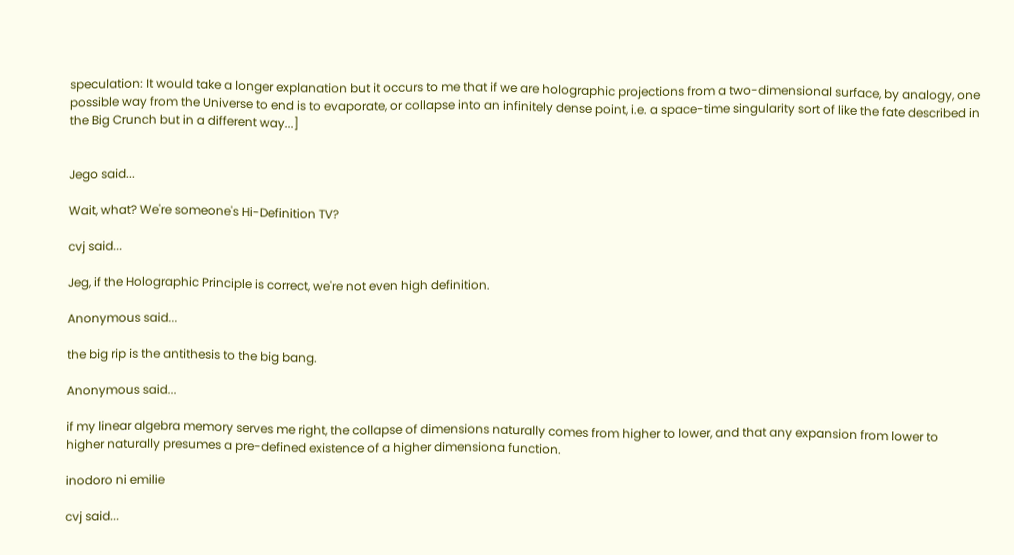speculation: It would take a longer explanation but it occurs to me that if we are holographic projections from a two-dimensional surface, by analogy, one possible way from the Universe to end is to evaporate, or collapse into an infinitely dense point, i.e. a space-time singularity sort of like the fate described in the Big Crunch but in a different way...]


Jego said...

Wait, what? We're someone's Hi-Definition TV?

cvj said...

Jeg, if the Holographic Principle is correct, we're not even high definition.

Anonymous said...

the big rip is the antithesis to the big bang.

Anonymous said...

if my linear algebra memory serves me right, the collapse of dimensions naturally comes from higher to lower, and that any expansion from lower to higher naturally presumes a pre-defined existence of a higher dimensiona function.

inodoro ni emilie

cvj said...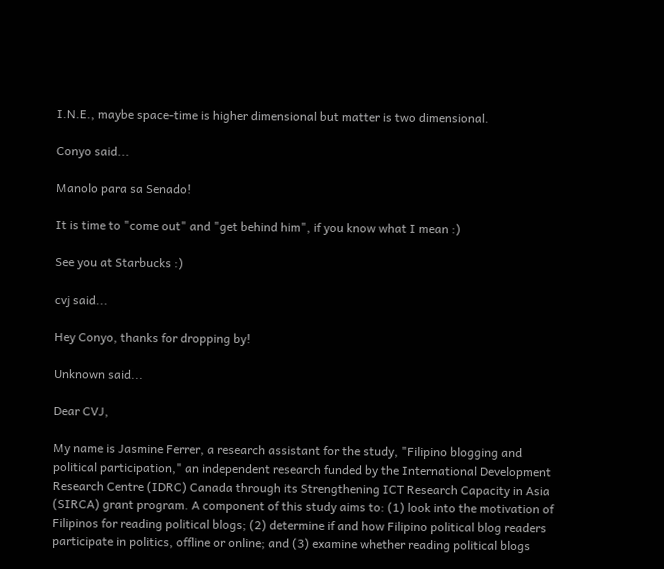I.N.E., maybe space-time is higher dimensional but matter is two dimensional.

Conyo said...

Manolo para sa Senado!

It is time to "come out" and "get behind him", if you know what I mean :)

See you at Starbucks :)

cvj said...

Hey Conyo, thanks for dropping by!

Unknown said...

Dear CVJ,

My name is Jasmine Ferrer, a research assistant for the study, "Filipino blogging and political participation," an independent research funded by the International Development Research Centre (IDRC) Canada through its Strengthening ICT Research Capacity in Asia (SIRCA) grant program. A component of this study aims to: (1) look into the motivation of Filipinos for reading political blogs; (2) determine if and how Filipino political blog readers participate in politics, offline or online; and (3) examine whether reading political blogs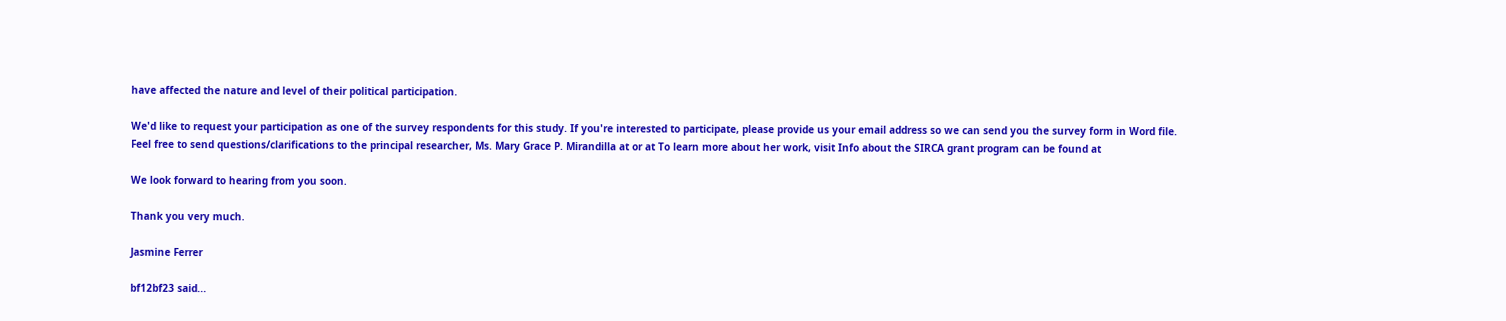have affected the nature and level of their political participation.

We'd like to request your participation as one of the survey respondents for this study. If you're interested to participate, please provide us your email address so we can send you the survey form in Word file. Feel free to send questions/clarifications to the principal researcher, Ms. Mary Grace P. Mirandilla at or at To learn more about her work, visit Info about the SIRCA grant program can be found at

We look forward to hearing from you soon.

Thank you very much.

Jasmine Ferrer

bf12bf23 said...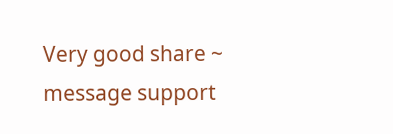Very good share ~ message support